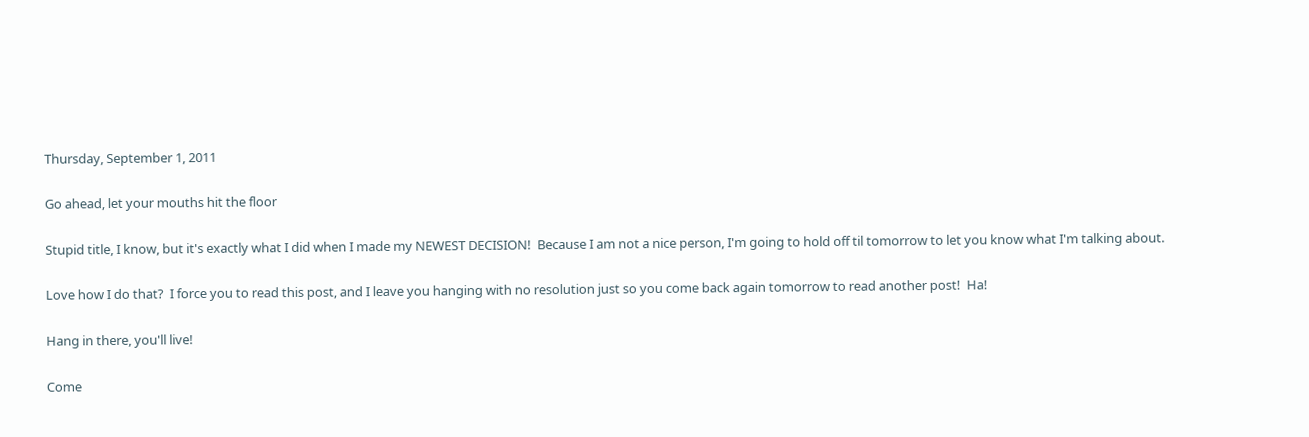Thursday, September 1, 2011

Go ahead, let your mouths hit the floor

Stupid title, I know, but it's exactly what I did when I made my NEWEST DECISION!  Because I am not a nice person, I'm going to hold off til tomorrow to let you know what I'm talking about.

Love how I do that?  I force you to read this post, and I leave you hanging with no resolution just so you come back again tomorrow to read another post!  Ha!

Hang in there, you'll live!

Come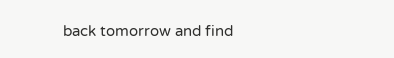back tomorrow and find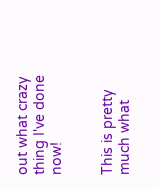out what crazy thing I've done now!


This is pretty much what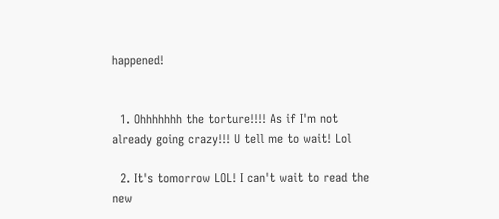happened!


  1. Ohhhhhhh the torture!!!! As if I'm not already going crazy!!! U tell me to wait! Lol

  2. It's tomorrow LOL! I can't wait to read the new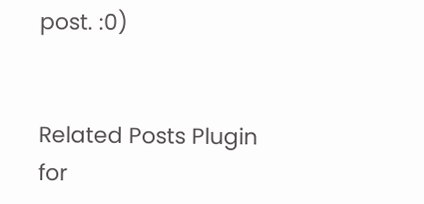post. :0)


Related Posts Plugin for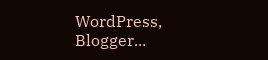WordPress, Blogger...